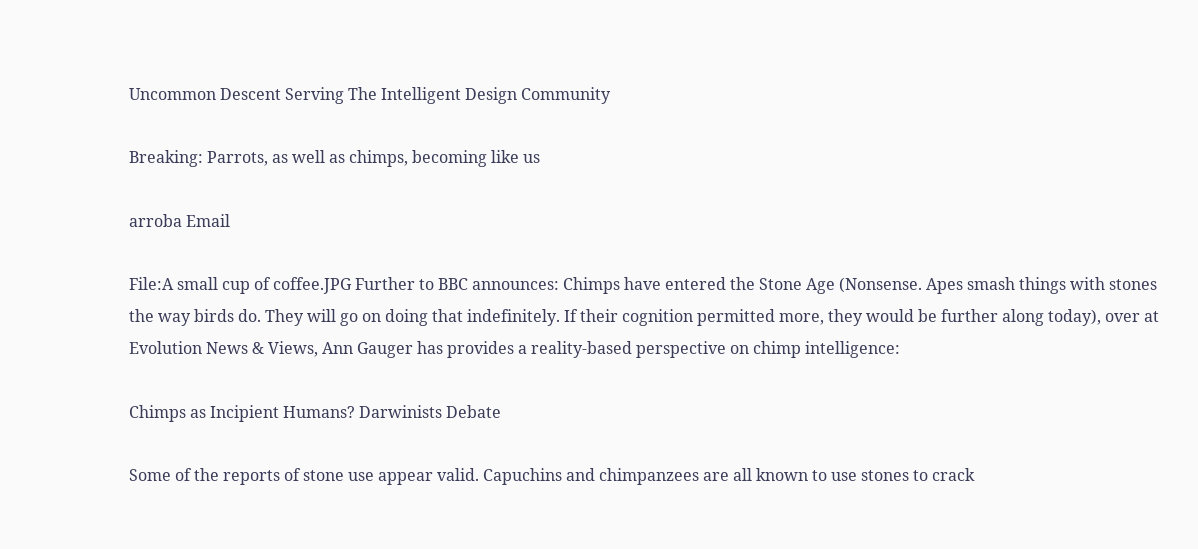Uncommon Descent Serving The Intelligent Design Community

Breaking: Parrots, as well as chimps, becoming like us

arroba Email

File:A small cup of coffee.JPG Further to BBC announces: Chimps have entered the Stone Age (Nonsense. Apes smash things with stones the way birds do. They will go on doing that indefinitely. If their cognition permitted more, they would be further along today), over at Evolution News & Views, Ann Gauger has provides a reality-based perspective on chimp intelligence:

Chimps as Incipient Humans? Darwinists Debate

Some of the reports of stone use appear valid. Capuchins and chimpanzees are all known to use stones to crack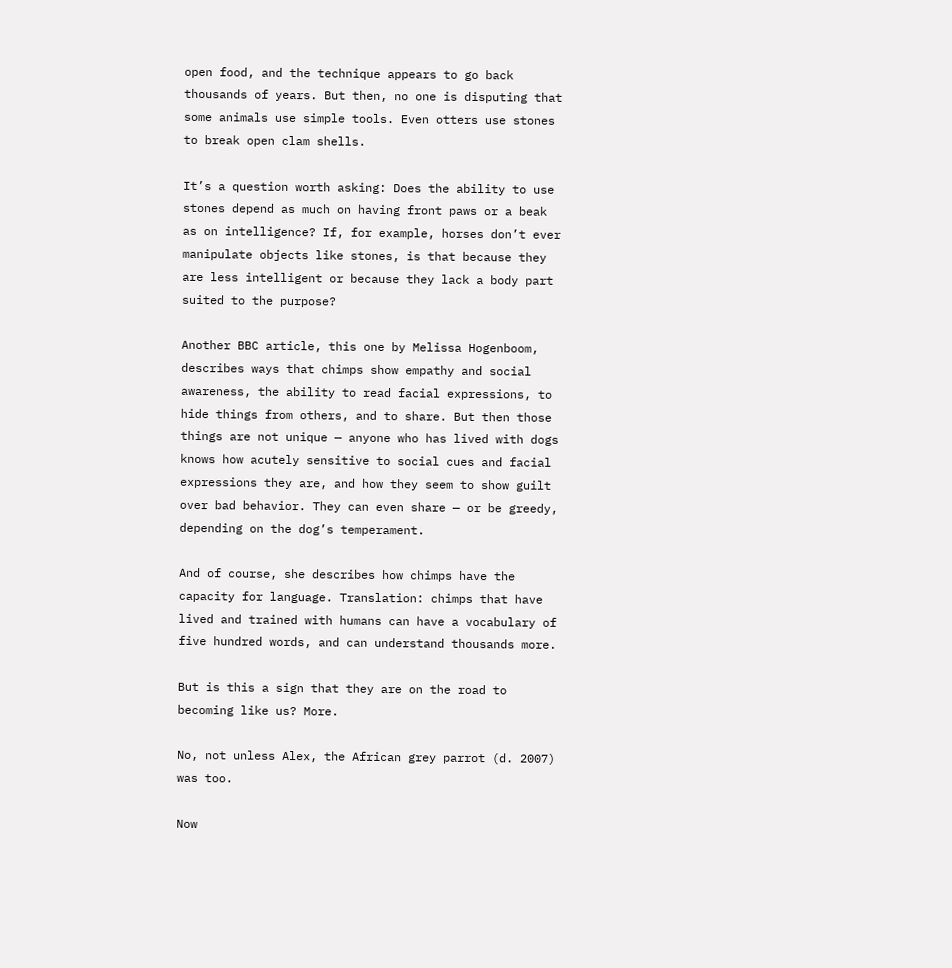open food, and the technique appears to go back thousands of years. But then, no one is disputing that some animals use simple tools. Even otters use stones to break open clam shells.

It’s a question worth asking: Does the ability to use stones depend as much on having front paws or a beak as on intelligence? If, for example, horses don’t ever manipulate objects like stones, is that because they are less intelligent or because they lack a body part suited to the purpose?

Another BBC article, this one by Melissa Hogenboom, describes ways that chimps show empathy and social awareness, the ability to read facial expressions, to hide things from others, and to share. But then those things are not unique — anyone who has lived with dogs knows how acutely sensitive to social cues and facial expressions they are, and how they seem to show guilt over bad behavior. They can even share — or be greedy, depending on the dog’s temperament.

And of course, she describes how chimps have the capacity for language. Translation: chimps that have lived and trained with humans can have a vocabulary of five hundred words, and can understand thousands more.

But is this a sign that they are on the road to becoming like us? More.

No, not unless Alex, the African grey parrot (d. 2007) was too.

Now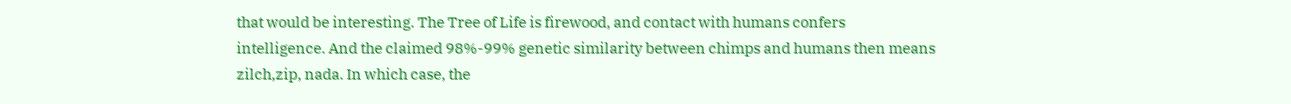that would be interesting. The Tree of Life is firewood, and contact with humans confers intelligence. And the claimed 98%-99% genetic similarity between chimps and humans then means zilch,zip, nada. In which case, the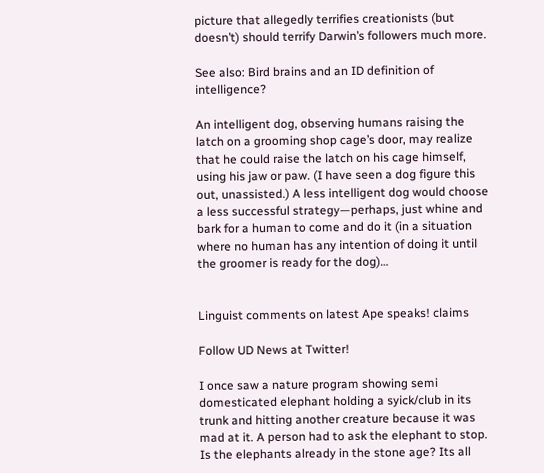picture that allegedly terrifies creationists (but doesn’t) should terrify Darwin’s followers much more.

See also: Bird brains and an ID definition of intelligence?

An intelligent dog, observing humans raising the latch on a grooming shop cage’s door, may realize that he could raise the latch on his cage himself, using his jaw or paw. (I have seen a dog figure this out, unassisted.) A less intelligent dog would choose a less successful strategy—perhaps, just whine and bark for a human to come and do it (in a situation where no human has any intention of doing it until the groomer is ready for the dog)…


Linguist comments on latest Ape speaks! claims

Follow UD News at Twitter!

I once saw a nature program showing semi domesticated elephant holding a syick/club in its trunk and hitting another creature because it was mad at it. A person had to ask the elephant to stop. Is the elephants already in the stone age? Its all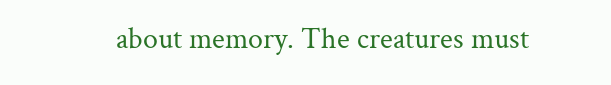about memory. The creatures must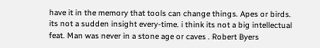have it in the memory that tools can change things. Apes or birds. its not a sudden insight every-time. i think its not a big intellectual feat. Man was never in a stone age or caves . Robert Byers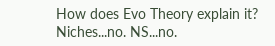How does Evo Theory explain it? Niches...no. NS...no.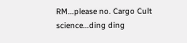RM...please no. Cargo Cult science...ding ding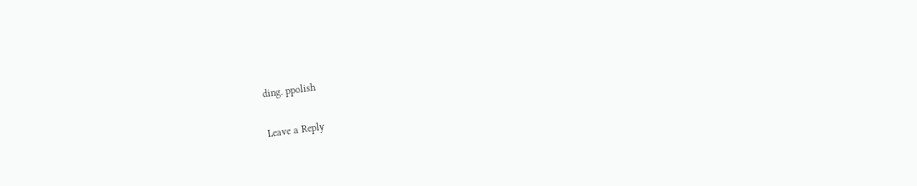ding. ppolish

Leave a Reply